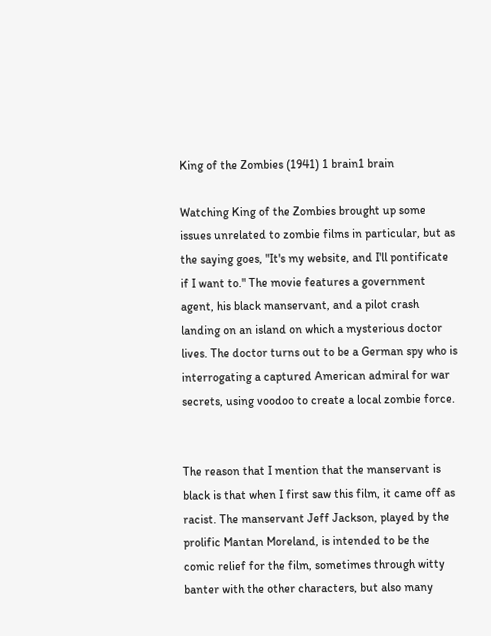King of the Zombies (1941) 1 brain1 brain

Watching King of the Zombies brought up some issues unrelated to zombie films in particular, but as the saying goes, "It's my website, and I'll pontificate if I want to." The movie features a government agent, his black manservant, and a pilot crash landing on an island on which a mysterious doctor lives. The doctor turns out to be a German spy who is interrogating a captured American admiral for war secrets, using voodoo to create a local zombie force.


The reason that I mention that the manservant is black is that when I first saw this film, it came off as racist. The manservant Jeff Jackson, played by the prolific Mantan Moreland, is intended to be the comic relief for the film, sometimes through witty banter with the other characters, but also many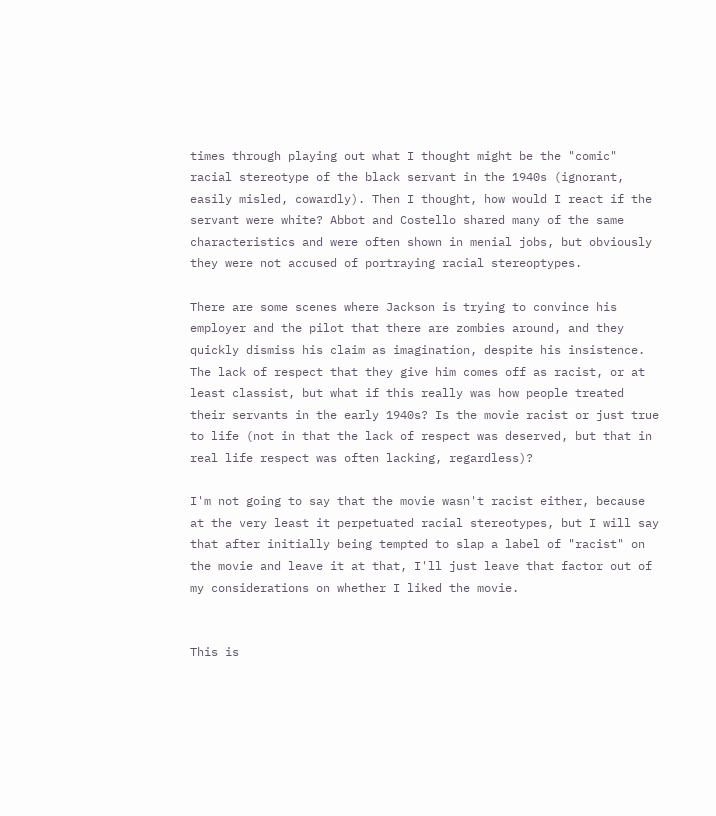times through playing out what I thought might be the "comic" racial stereotype of the black servant in the 1940s (ignorant, easily misled, cowardly). Then I thought, how would I react if the servant were white? Abbot and Costello shared many of the same characteristics and were often shown in menial jobs, but obviously they were not accused of portraying racial stereoptypes.

There are some scenes where Jackson is trying to convince his employer and the pilot that there are zombies around, and they quickly dismiss his claim as imagination, despite his insistence. The lack of respect that they give him comes off as racist, or at least classist, but what if this really was how people treated their servants in the early 1940s? Is the movie racist or just true to life (not in that the lack of respect was deserved, but that in real life respect was often lacking, regardless)?

I'm not going to say that the movie wasn't racist either, because at the very least it perpetuated racial stereotypes, but I will say that after initially being tempted to slap a label of "racist" on the movie and leave it at that, I'll just leave that factor out of my considerations on whether I liked the movie.


This is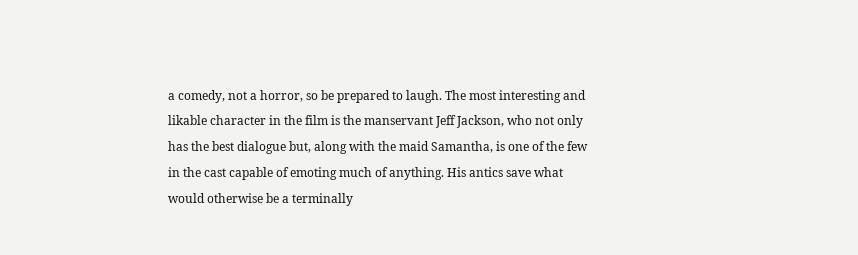a comedy, not a horror, so be prepared to laugh. The most interesting and likable character in the film is the manservant Jeff Jackson, who not only has the best dialogue but, along with the maid Samantha, is one of the few in the cast capable of emoting much of anything. His antics save what would otherwise be a terminally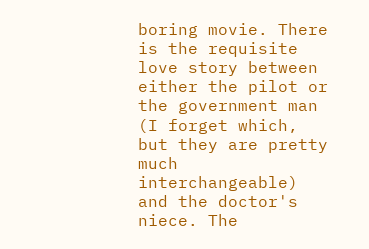boring movie. There is the requisite love story between either the pilot or the government man (I forget which, but they are pretty much interchangeable) and the doctor's niece. The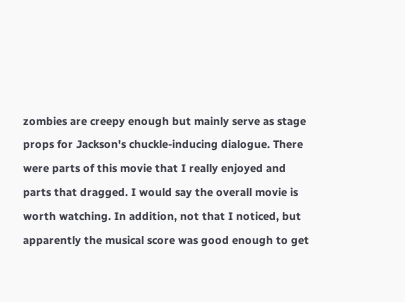zombies are creepy enough but mainly serve as stage props for Jackson's chuckle-inducing dialogue. There were parts of this movie that I really enjoyed and parts that dragged. I would say the overall movie is worth watching. In addition, not that I noticed, but apparently the musical score was good enough to get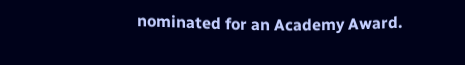nominated for an Academy Award.